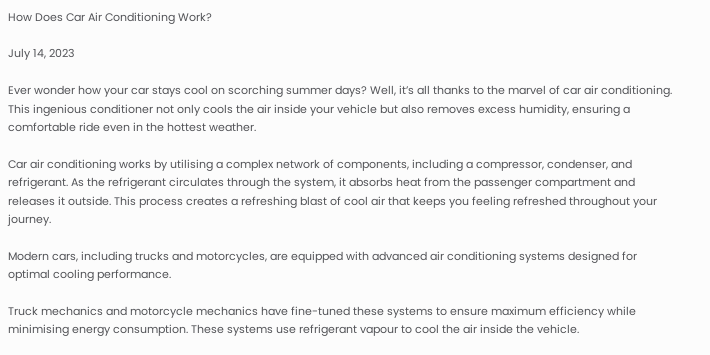How Does Car Air Conditioning Work?

July 14, 2023

Ever wonder how your car stays cool on scorching summer days? Well, it’s all thanks to the marvel of car air conditioning. This ingenious conditioner not only cools the air inside your vehicle but also removes excess humidity, ensuring a comfortable ride even in the hottest weather.

Car air conditioning works by utilising a complex network of components, including a compressor, condenser, and refrigerant. As the refrigerant circulates through the system, it absorbs heat from the passenger compartment and releases it outside. This process creates a refreshing blast of cool air that keeps you feeling refreshed throughout your journey.

Modern cars, including trucks and motorcycles, are equipped with advanced air conditioning systems designed for optimal cooling performance.

Truck mechanics and motorcycle mechanics have fine-tuned these systems to ensure maximum efficiency while minimising energy consumption. These systems use refrigerant vapour to cool the air inside the vehicle.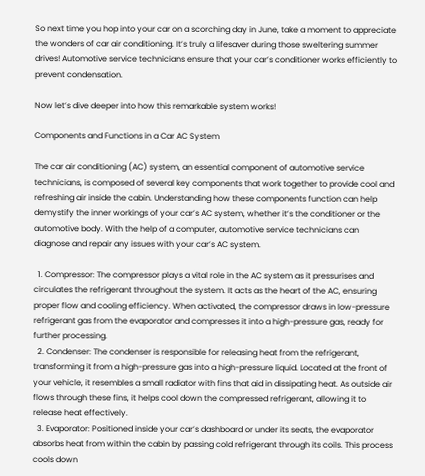So next time you hop into your car on a scorching day in June, take a moment to appreciate the wonders of car air conditioning. It’s truly a lifesaver during those sweltering summer drives! Automotive service technicians ensure that your car’s conditioner works efficiently to prevent condensation.

Now let’s dive deeper into how this remarkable system works!

Components and Functions in a Car AC System

The car air conditioning (AC) system, an essential component of automotive service technicians, is composed of several key components that work together to provide cool and refreshing air inside the cabin. Understanding how these components function can help demystify the inner workings of your car’s AC system, whether it’s the conditioner or the automotive body. With the help of a computer, automotive service technicians can diagnose and repair any issues with your car’s AC system.

  1. Compressor: The compressor plays a vital role in the AC system as it pressurises and circulates the refrigerant throughout the system. It acts as the heart of the AC, ensuring proper flow and cooling efficiency. When activated, the compressor draws in low-pressure refrigerant gas from the evaporator and compresses it into a high-pressure gas, ready for further processing.
  2. Condenser: The condenser is responsible for releasing heat from the refrigerant, transforming it from a high-pressure gas into a high-pressure liquid. Located at the front of your vehicle, it resembles a small radiator with fins that aid in dissipating heat. As outside air flows through these fins, it helps cool down the compressed refrigerant, allowing it to release heat effectively.
  3. Evaporator: Positioned inside your car’s dashboard or under its seats, the evaporator absorbs heat from within the cabin by passing cold refrigerant through its coils. This process cools down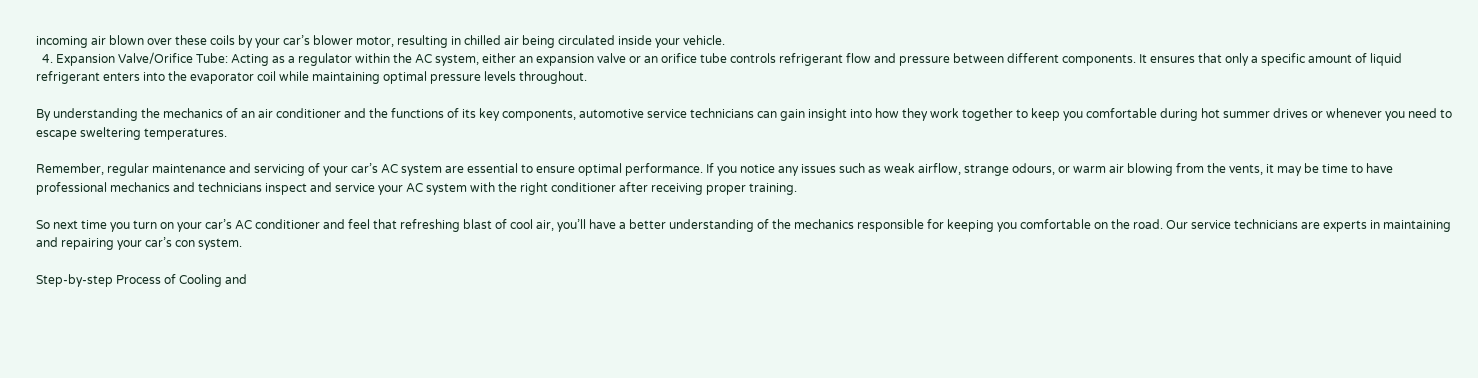incoming air blown over these coils by your car’s blower motor, resulting in chilled air being circulated inside your vehicle.
  4. Expansion Valve/Orifice Tube: Acting as a regulator within the AC system, either an expansion valve or an orifice tube controls refrigerant flow and pressure between different components. It ensures that only a specific amount of liquid refrigerant enters into the evaporator coil while maintaining optimal pressure levels throughout.

By understanding the mechanics of an air conditioner and the functions of its key components, automotive service technicians can gain insight into how they work together to keep you comfortable during hot summer drives or whenever you need to escape sweltering temperatures.

Remember, regular maintenance and servicing of your car’s AC system are essential to ensure optimal performance. If you notice any issues such as weak airflow, strange odours, or warm air blowing from the vents, it may be time to have professional mechanics and technicians inspect and service your AC system with the right conditioner after receiving proper training.

So next time you turn on your car’s AC conditioner and feel that refreshing blast of cool air, you’ll have a better understanding of the mechanics responsible for keeping you comfortable on the road. Our service technicians are experts in maintaining and repairing your car’s con system.

Step-by-step Process of Cooling and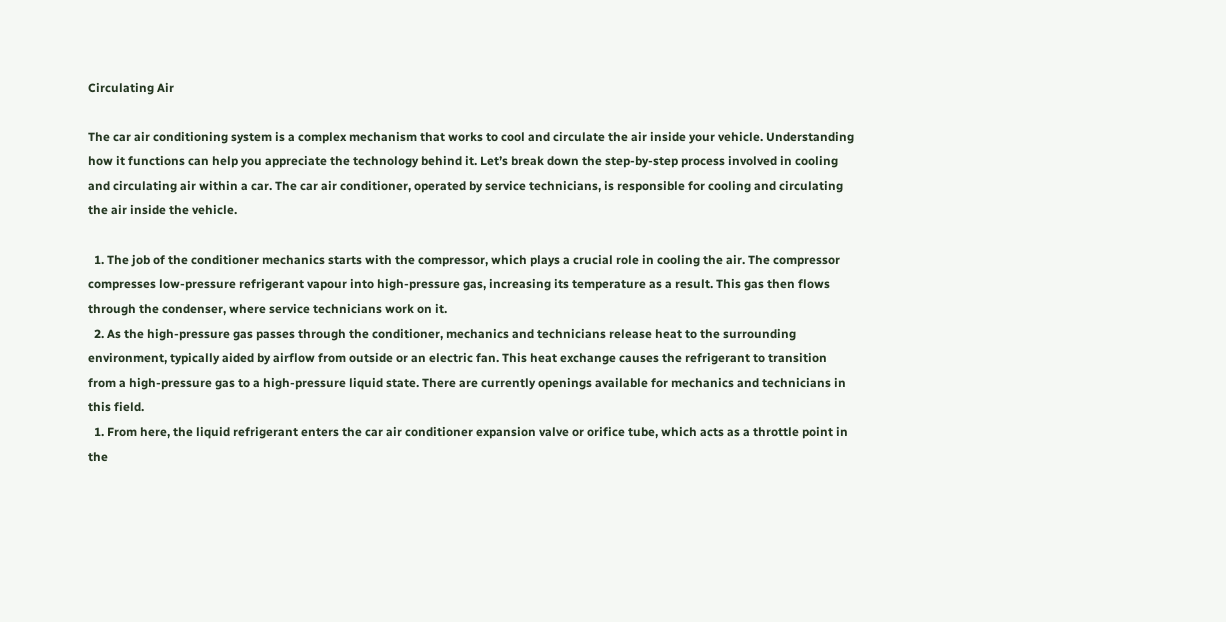Circulating Air

The car air conditioning system is a complex mechanism that works to cool and circulate the air inside your vehicle. Understanding how it functions can help you appreciate the technology behind it. Let’s break down the step-by-step process involved in cooling and circulating air within a car. The car air conditioner, operated by service technicians, is responsible for cooling and circulating the air inside the vehicle.

  1. The job of the conditioner mechanics starts with the compressor, which plays a crucial role in cooling the air. The compressor compresses low-pressure refrigerant vapour into high-pressure gas, increasing its temperature as a result. This gas then flows through the condenser, where service technicians work on it.
  2. As the high-pressure gas passes through the conditioner, mechanics and technicians release heat to the surrounding environment, typically aided by airflow from outside or an electric fan. This heat exchange causes the refrigerant to transition from a high-pressure gas to a high-pressure liquid state. There are currently openings available for mechanics and technicians in this field.
  1. From here, the liquid refrigerant enters the car air conditioner expansion valve or orifice tube, which acts as a throttle point in the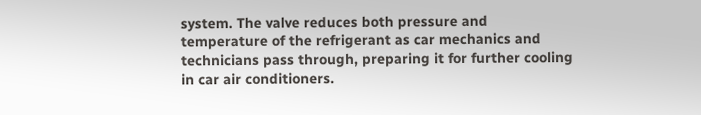system. The valve reduces both pressure and temperature of the refrigerant as car mechanics and technicians pass through, preparing it for further cooling in car air conditioners.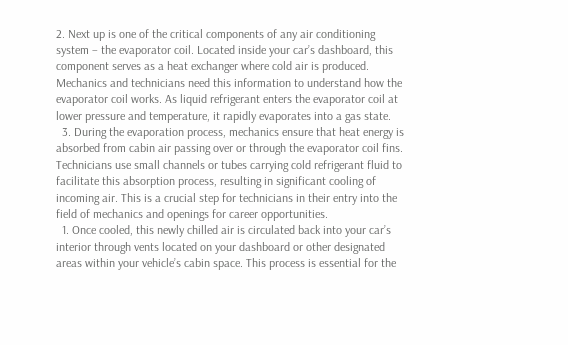2. Next up is one of the critical components of any air conditioning system – the evaporator coil. Located inside your car’s dashboard, this component serves as a heat exchanger where cold air is produced. Mechanics and technicians need this information to understand how the evaporator coil works. As liquid refrigerant enters the evaporator coil at lower pressure and temperature, it rapidly evaporates into a gas state.
  3. During the evaporation process, mechanics ensure that heat energy is absorbed from cabin air passing over or through the evaporator coil fins. Technicians use small channels or tubes carrying cold refrigerant fluid to facilitate this absorption process, resulting in significant cooling of incoming air. This is a crucial step for technicians in their entry into the field of mechanics and openings for career opportunities.
  1. Once cooled, this newly chilled air is circulated back into your car’s interior through vents located on your dashboard or other designated areas within your vehicle’s cabin space. This process is essential for the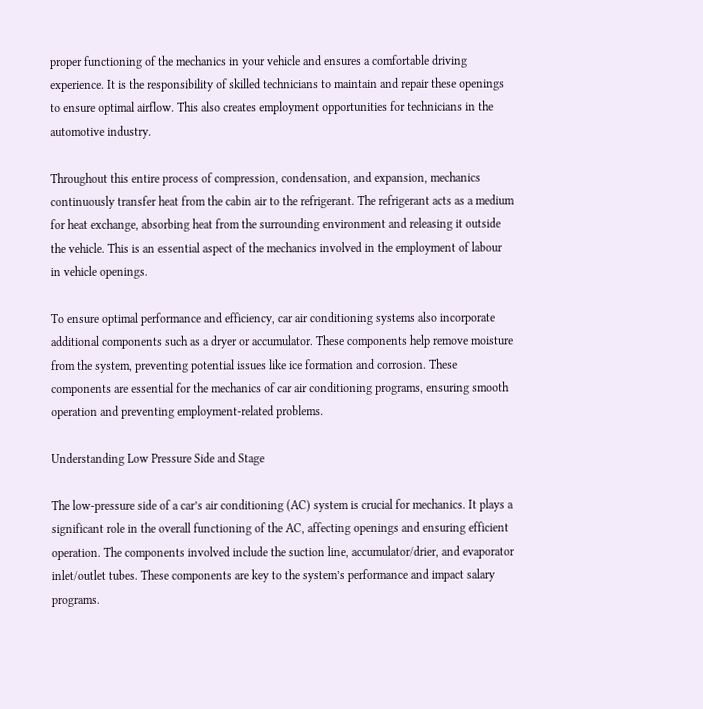proper functioning of the mechanics in your vehicle and ensures a comfortable driving experience. It is the responsibility of skilled technicians to maintain and repair these openings to ensure optimal airflow. This also creates employment opportunities for technicians in the automotive industry.

Throughout this entire process of compression, condensation, and expansion, mechanics continuously transfer heat from the cabin air to the refrigerant. The refrigerant acts as a medium for heat exchange, absorbing heat from the surrounding environment and releasing it outside the vehicle. This is an essential aspect of the mechanics involved in the employment of labour in vehicle openings.

To ensure optimal performance and efficiency, car air conditioning systems also incorporate additional components such as a dryer or accumulator. These components help remove moisture from the system, preventing potential issues like ice formation and corrosion. These components are essential for the mechanics of car air conditioning programs, ensuring smooth operation and preventing employment-related problems.

Understanding Low Pressure Side and Stage

The low-pressure side of a car’s air conditioning (AC) system is crucial for mechanics. It plays a significant role in the overall functioning of the AC, affecting openings and ensuring efficient operation. The components involved include the suction line, accumulator/drier, and evaporator inlet/outlet tubes. These components are key to the system’s performance and impact salary programs.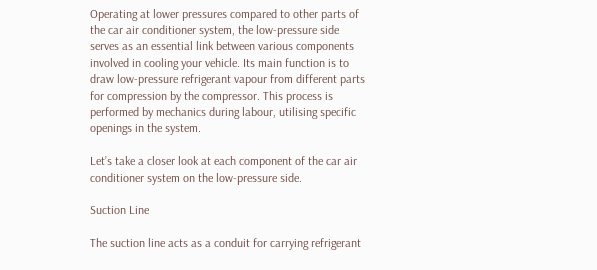Operating at lower pressures compared to other parts of the car air conditioner system, the low-pressure side serves as an essential link between various components involved in cooling your vehicle. Its main function is to draw low-pressure refrigerant vapour from different parts for compression by the compressor. This process is performed by mechanics during labour, utilising specific openings in the system.

Let’s take a closer look at each component of the car air conditioner system on the low-pressure side.

Suction Line

The suction line acts as a conduit for carrying refrigerant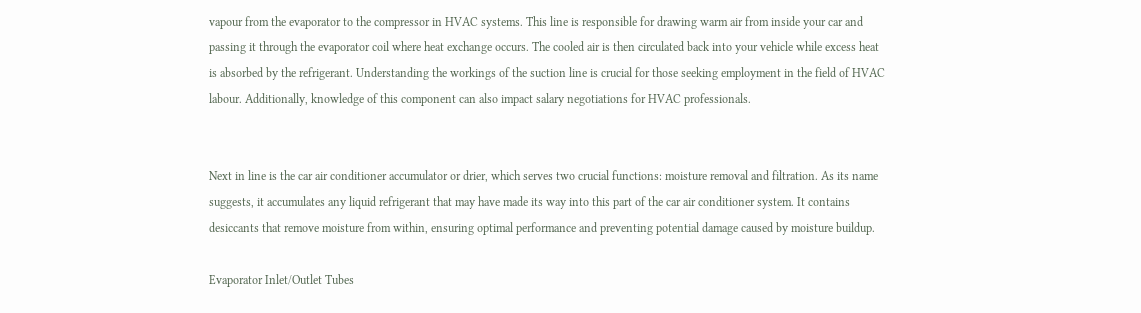vapour from the evaporator to the compressor in HVAC systems. This line is responsible for drawing warm air from inside your car and passing it through the evaporator coil where heat exchange occurs. The cooled air is then circulated back into your vehicle while excess heat is absorbed by the refrigerant. Understanding the workings of the suction line is crucial for those seeking employment in the field of HVAC labour. Additionally, knowledge of this component can also impact salary negotiations for HVAC professionals.


Next in line is the car air conditioner accumulator or drier, which serves two crucial functions: moisture removal and filtration. As its name suggests, it accumulates any liquid refrigerant that may have made its way into this part of the car air conditioner system. It contains desiccants that remove moisture from within, ensuring optimal performance and preventing potential damage caused by moisture buildup.

Evaporator Inlet/Outlet Tubes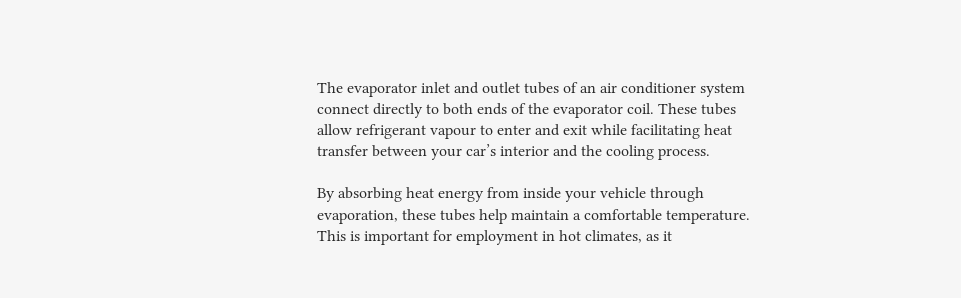The evaporator inlet and outlet tubes of an air conditioner system connect directly to both ends of the evaporator coil. These tubes allow refrigerant vapour to enter and exit while facilitating heat transfer between your car’s interior and the cooling process.

By absorbing heat energy from inside your vehicle through evaporation, these tubes help maintain a comfortable temperature. This is important for employment in hot climates, as it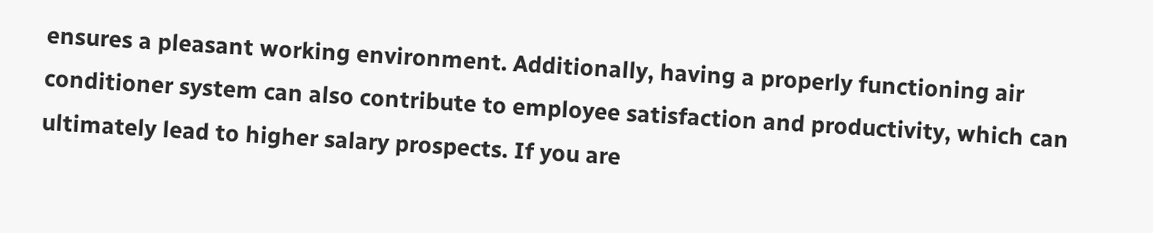ensures a pleasant working environment. Additionally, having a properly functioning air conditioner system can also contribute to employee satisfaction and productivity, which can ultimately lead to higher salary prospects. If you are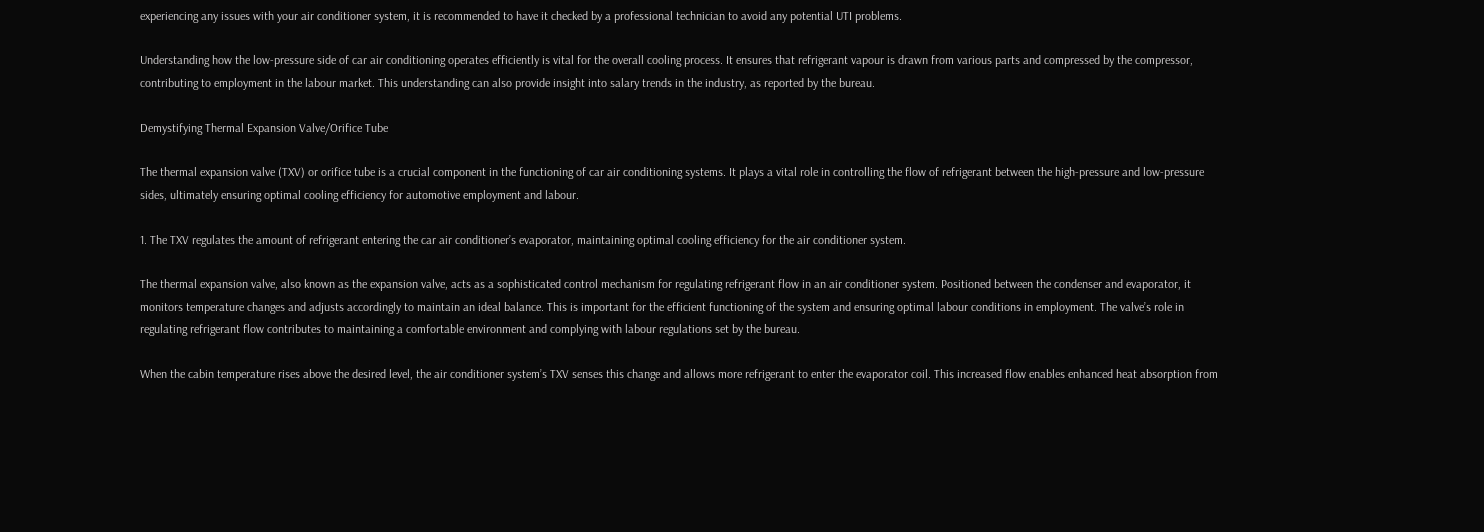experiencing any issues with your air conditioner system, it is recommended to have it checked by a professional technician to avoid any potential UTI problems.

Understanding how the low-pressure side of car air conditioning operates efficiently is vital for the overall cooling process. It ensures that refrigerant vapour is drawn from various parts and compressed by the compressor, contributing to employment in the labour market. This understanding can also provide insight into salary trends in the industry, as reported by the bureau.

Demystifying Thermal Expansion Valve/Orifice Tube

The thermal expansion valve (TXV) or orifice tube is a crucial component in the functioning of car air conditioning systems. It plays a vital role in controlling the flow of refrigerant between the high-pressure and low-pressure sides, ultimately ensuring optimal cooling efficiency for automotive employment and labour.

1. The TXV regulates the amount of refrigerant entering the car air conditioner’s evaporator, maintaining optimal cooling efficiency for the air conditioner system.

The thermal expansion valve, also known as the expansion valve, acts as a sophisticated control mechanism for regulating refrigerant flow in an air conditioner system. Positioned between the condenser and evaporator, it monitors temperature changes and adjusts accordingly to maintain an ideal balance. This is important for the efficient functioning of the system and ensuring optimal labour conditions in employment. The valve’s role in regulating refrigerant flow contributes to maintaining a comfortable environment and complying with labour regulations set by the bureau.

When the cabin temperature rises above the desired level, the air conditioner system’s TXV senses this change and allows more refrigerant to enter the evaporator coil. This increased flow enables enhanced heat absorption from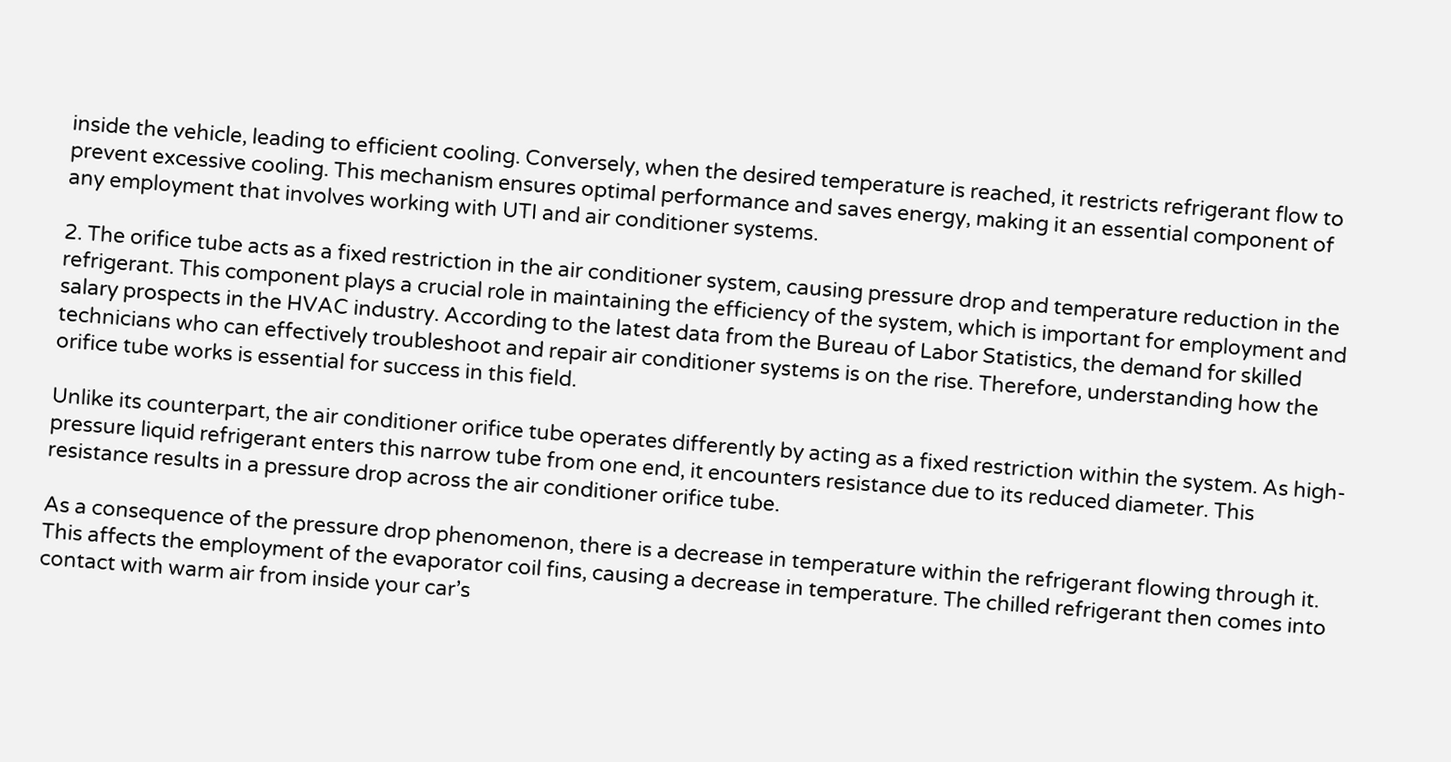inside the vehicle, leading to efficient cooling. Conversely, when the desired temperature is reached, it restricts refrigerant flow to prevent excessive cooling. This mechanism ensures optimal performance and saves energy, making it an essential component of any employment that involves working with UTI and air conditioner systems.

2. The orifice tube acts as a fixed restriction in the air conditioner system, causing pressure drop and temperature reduction in the refrigerant. This component plays a crucial role in maintaining the efficiency of the system, which is important for employment and salary prospects in the HVAC industry. According to the latest data from the Bureau of Labor Statistics, the demand for skilled technicians who can effectively troubleshoot and repair air conditioner systems is on the rise. Therefore, understanding how the orifice tube works is essential for success in this field.

Unlike its counterpart, the air conditioner orifice tube operates differently by acting as a fixed restriction within the system. As high-pressure liquid refrigerant enters this narrow tube from one end, it encounters resistance due to its reduced diameter. This resistance results in a pressure drop across the air conditioner orifice tube.

As a consequence of the pressure drop phenomenon, there is a decrease in temperature within the refrigerant flowing through it. This affects the employment of the evaporator coil fins, causing a decrease in temperature. The chilled refrigerant then comes into contact with warm air from inside your car’s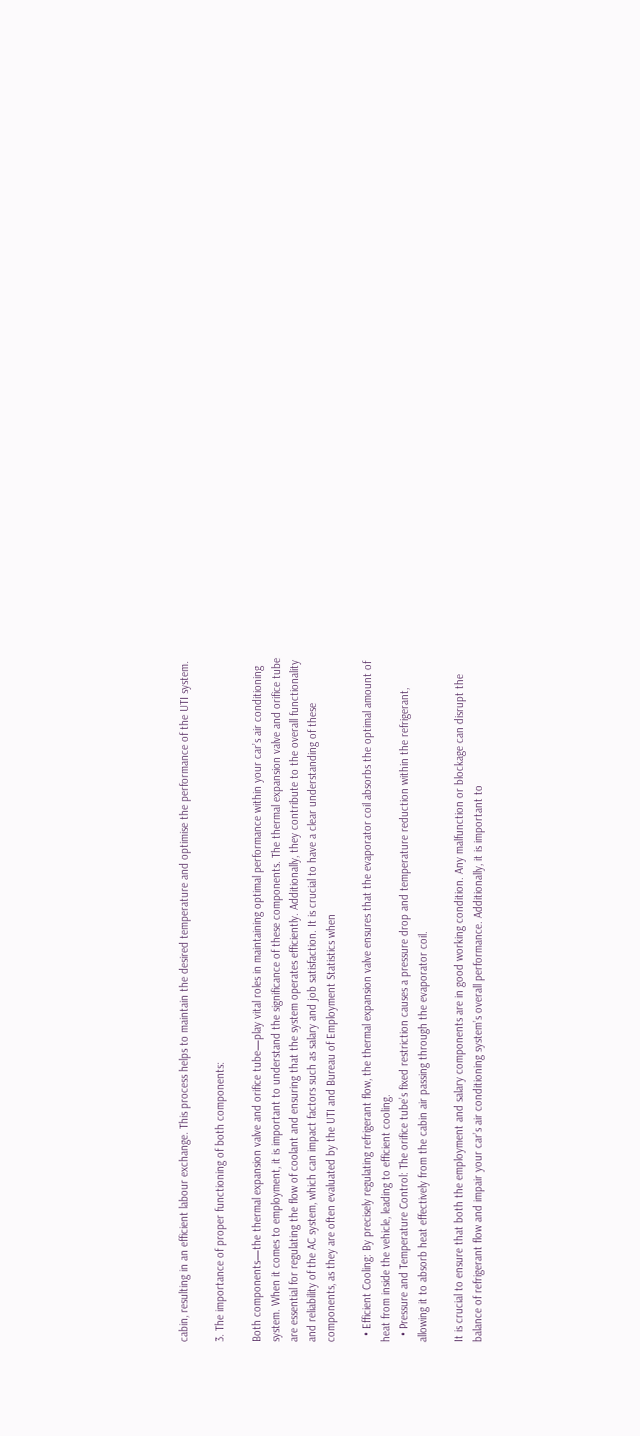cabin, resulting in an efficient labour exchange. This process helps to maintain the desired temperature and optimise the performance of the UTI system.

3. The importance of proper functioning of both components:

Both components—the thermal expansion valve and orifice tube—play vital roles in maintaining optimal performance within your car’s air conditioning system. When it comes to employment, it is important to understand the significance of these components. The thermal expansion valve and orifice tube are essential for regulating the flow of coolant and ensuring that the system operates efficiently. Additionally, they contribute to the overall functionality and reliability of the AC system, which can impact factors such as salary and job satisfaction. It is crucial to have a clear understanding of these components, as they are often evaluated by the UTI and Bureau of Employment Statistics when

  • Efficient Cooling: By precisely regulating refrigerant flow, the thermal expansion valve ensures that the evaporator coil absorbs the optimal amount of heat from inside the vehicle, leading to efficient cooling.
  • Pressure and Temperature Control: The orifice tube’s fixed restriction causes a pressure drop and temperature reduction within the refrigerant, allowing it to absorb heat effectively from the cabin air passing through the evaporator coil.

It is crucial to ensure that both the employment and salary components are in good working condition. Any malfunction or blockage can disrupt the balance of refrigerant flow and impair your car’s air conditioning system’s overall performance. Additionally, it is important to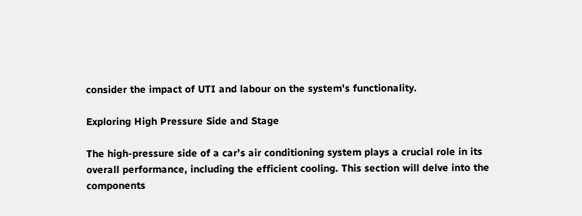consider the impact of UTI and labour on the system’s functionality.

Exploring High Pressure Side and Stage

The high-pressure side of a car’s air conditioning system plays a crucial role in its overall performance, including the efficient cooling. This section will delve into the components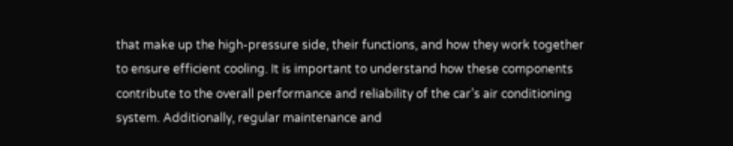that make up the high-pressure side, their functions, and how they work together to ensure efficient cooling. It is important to understand how these components contribute to the overall performance and reliability of the car’s air conditioning system. Additionally, regular maintenance and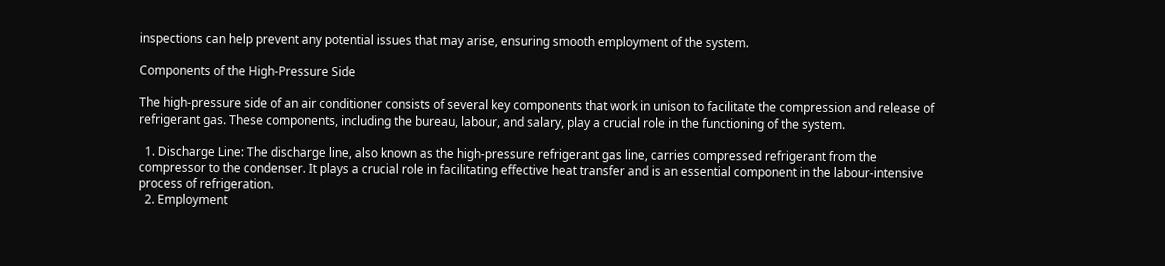inspections can help prevent any potential issues that may arise, ensuring smooth employment of the system.

Components of the High-Pressure Side

The high-pressure side of an air conditioner consists of several key components that work in unison to facilitate the compression and release of refrigerant gas. These components, including the bureau, labour, and salary, play a crucial role in the functioning of the system.

  1. Discharge Line: The discharge line, also known as the high-pressure refrigerant gas line, carries compressed refrigerant from the compressor to the condenser. It plays a crucial role in facilitating effective heat transfer and is an essential component in the labour-intensive process of refrigeration.
  2. Employment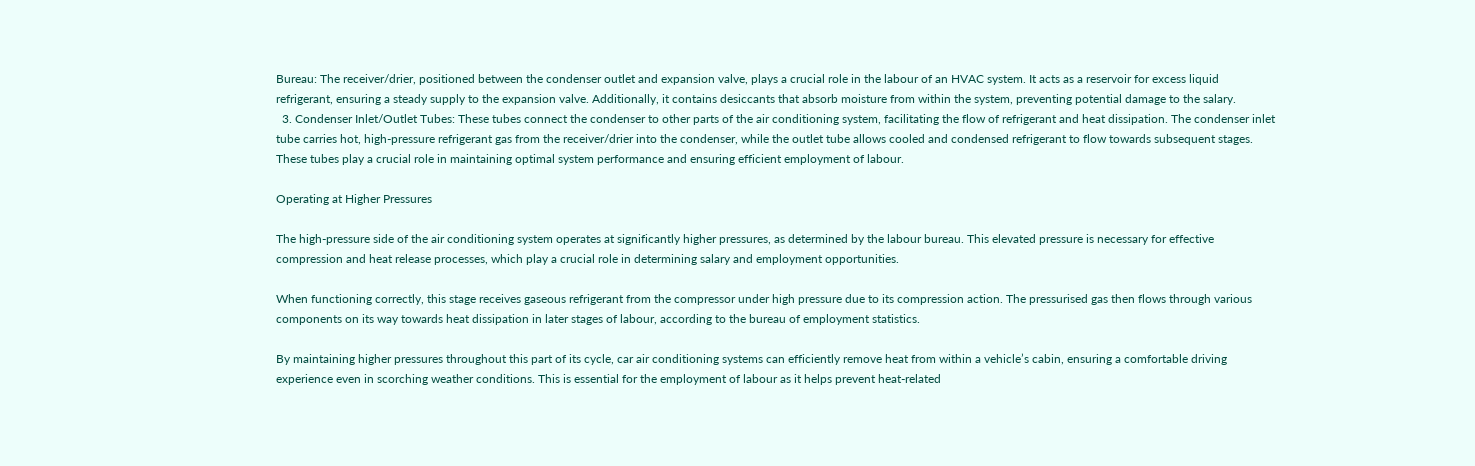Bureau: The receiver/drier, positioned between the condenser outlet and expansion valve, plays a crucial role in the labour of an HVAC system. It acts as a reservoir for excess liquid refrigerant, ensuring a steady supply to the expansion valve. Additionally, it contains desiccants that absorb moisture from within the system, preventing potential damage to the salary.
  3. Condenser Inlet/Outlet Tubes: These tubes connect the condenser to other parts of the air conditioning system, facilitating the flow of refrigerant and heat dissipation. The condenser inlet tube carries hot, high-pressure refrigerant gas from the receiver/drier into the condenser, while the outlet tube allows cooled and condensed refrigerant to flow towards subsequent stages. These tubes play a crucial role in maintaining optimal system performance and ensuring efficient employment of labour.

Operating at Higher Pressures

The high-pressure side of the air conditioning system operates at significantly higher pressures, as determined by the labour bureau. This elevated pressure is necessary for effective compression and heat release processes, which play a crucial role in determining salary and employment opportunities.

When functioning correctly, this stage receives gaseous refrigerant from the compressor under high pressure due to its compression action. The pressurised gas then flows through various components on its way towards heat dissipation in later stages of labour, according to the bureau of employment statistics.

By maintaining higher pressures throughout this part of its cycle, car air conditioning systems can efficiently remove heat from within a vehicle’s cabin, ensuring a comfortable driving experience even in scorching weather conditions. This is essential for the employment of labour as it helps prevent heat-related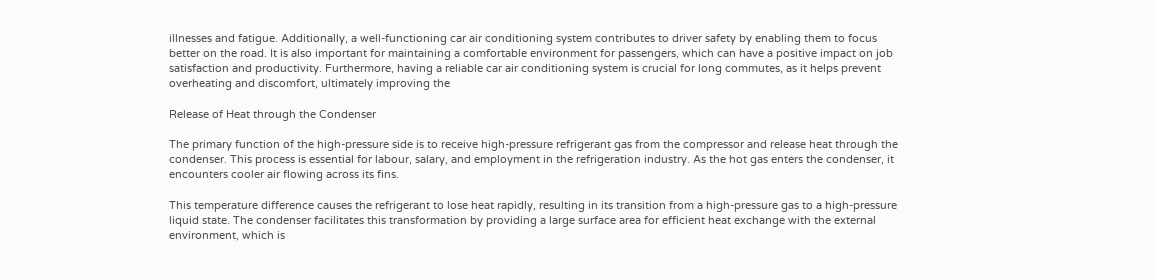illnesses and fatigue. Additionally, a well-functioning car air conditioning system contributes to driver safety by enabling them to focus better on the road. It is also important for maintaining a comfortable environment for passengers, which can have a positive impact on job satisfaction and productivity. Furthermore, having a reliable car air conditioning system is crucial for long commutes, as it helps prevent overheating and discomfort, ultimately improving the

Release of Heat through the Condenser

The primary function of the high-pressure side is to receive high-pressure refrigerant gas from the compressor and release heat through the condenser. This process is essential for labour, salary, and employment in the refrigeration industry. As the hot gas enters the condenser, it encounters cooler air flowing across its fins.

This temperature difference causes the refrigerant to lose heat rapidly, resulting in its transition from a high-pressure gas to a high-pressure liquid state. The condenser facilitates this transformation by providing a large surface area for efficient heat exchange with the external environment, which is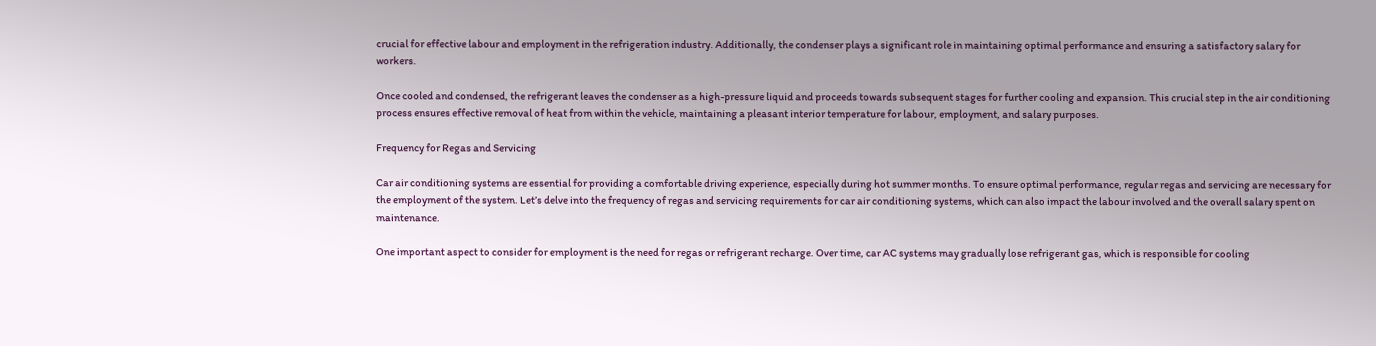crucial for effective labour and employment in the refrigeration industry. Additionally, the condenser plays a significant role in maintaining optimal performance and ensuring a satisfactory salary for workers.

Once cooled and condensed, the refrigerant leaves the condenser as a high-pressure liquid and proceeds towards subsequent stages for further cooling and expansion. This crucial step in the air conditioning process ensures effective removal of heat from within the vehicle, maintaining a pleasant interior temperature for labour, employment, and salary purposes.

Frequency for Regas and Servicing

Car air conditioning systems are essential for providing a comfortable driving experience, especially during hot summer months. To ensure optimal performance, regular regas and servicing are necessary for the employment of the system. Let’s delve into the frequency of regas and servicing requirements for car air conditioning systems, which can also impact the labour involved and the overall salary spent on maintenance.

One important aspect to consider for employment is the need for regas or refrigerant recharge. Over time, car AC systems may gradually lose refrigerant gas, which is responsible for cooling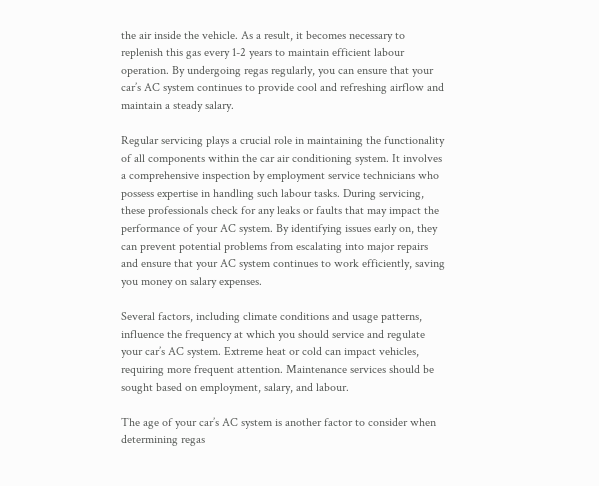the air inside the vehicle. As a result, it becomes necessary to replenish this gas every 1-2 years to maintain efficient labour operation. By undergoing regas regularly, you can ensure that your car’s AC system continues to provide cool and refreshing airflow and maintain a steady salary.

Regular servicing plays a crucial role in maintaining the functionality of all components within the car air conditioning system. It involves a comprehensive inspection by employment service technicians who possess expertise in handling such labour tasks. During servicing, these professionals check for any leaks or faults that may impact the performance of your AC system. By identifying issues early on, they can prevent potential problems from escalating into major repairs and ensure that your AC system continues to work efficiently, saving you money on salary expenses.

Several factors, including climate conditions and usage patterns, influence the frequency at which you should service and regulate your car’s AC system. Extreme heat or cold can impact vehicles, requiring more frequent attention. Maintenance services should be sought based on employment, salary, and labour.

The age of your car’s AC system is another factor to consider when determining regas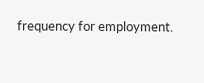frequency for employment.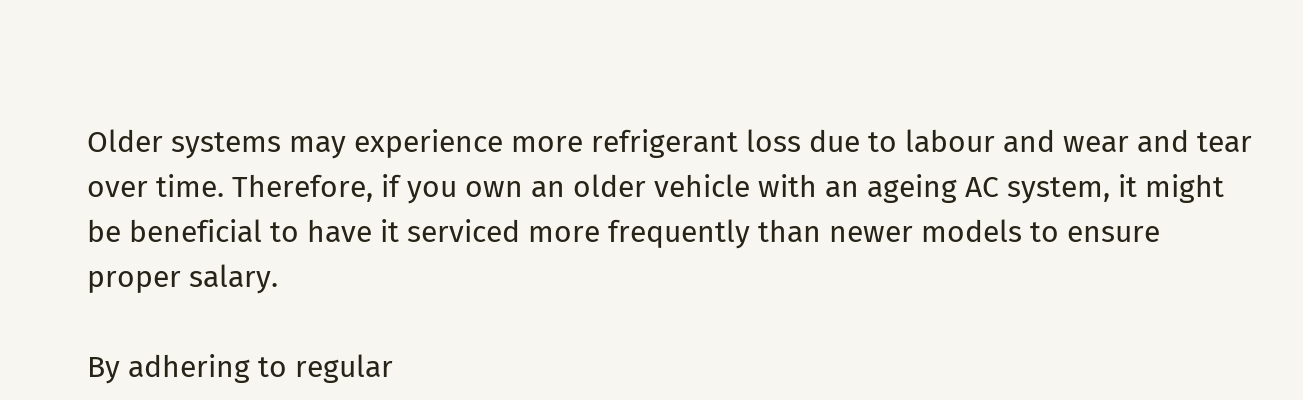Older systems may experience more refrigerant loss due to labour and wear and tear over time. Therefore, if you own an older vehicle with an ageing AC system, it might be beneficial to have it serviced more frequently than newer models to ensure proper salary.

By adhering to regular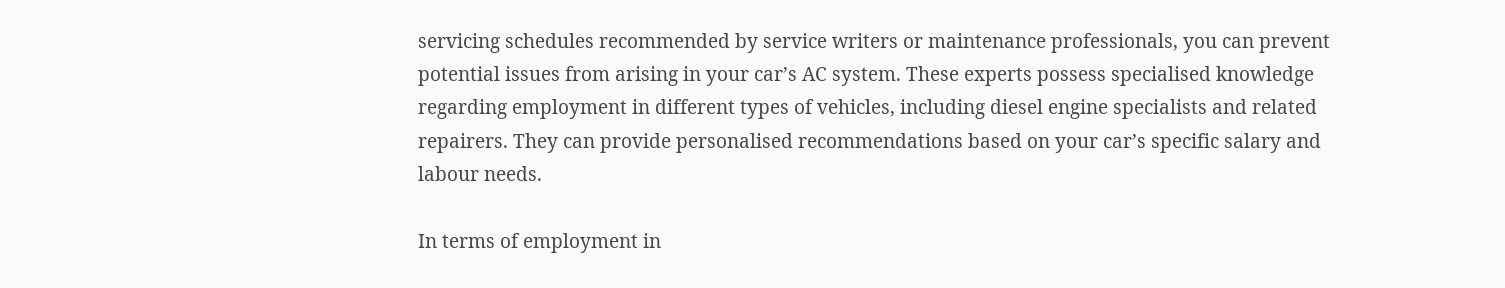servicing schedules recommended by service writers or maintenance professionals, you can prevent potential issues from arising in your car’s AC system. These experts possess specialised knowledge regarding employment in different types of vehicles, including diesel engine specialists and related repairers. They can provide personalised recommendations based on your car’s specific salary and labour needs.

In terms of employment in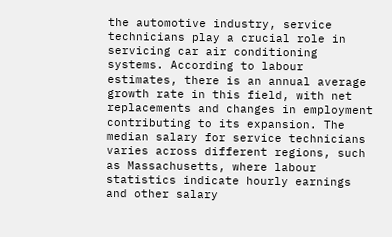the automotive industry, service technicians play a crucial role in servicing car air conditioning systems. According to labour estimates, there is an annual average growth rate in this field, with net replacements and changes in employment contributing to its expansion. The median salary for service technicians varies across different regions, such as Massachusetts, where labour statistics indicate hourly earnings and other salary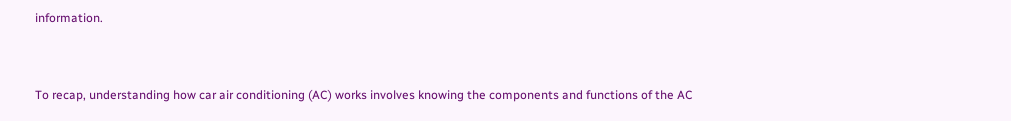information.


To recap, understanding how car air conditioning (AC) works involves knowing the components and functions of the AC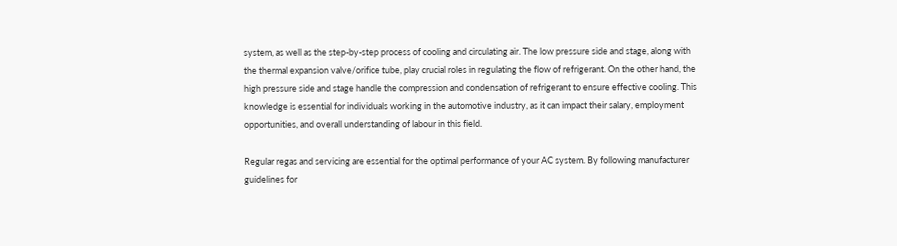system, as well as the step-by-step process of cooling and circulating air. The low pressure side and stage, along with the thermal expansion valve/orifice tube, play crucial roles in regulating the flow of refrigerant. On the other hand, the high pressure side and stage handle the compression and condensation of refrigerant to ensure effective cooling. This knowledge is essential for individuals working in the automotive industry, as it can impact their salary, employment opportunities, and overall understanding of labour in this field.

Regular regas and servicing are essential for the optimal performance of your AC system. By following manufacturer guidelines for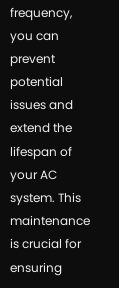frequency, you can prevent potential issues and extend the lifespan of your AC system. This maintenance is crucial for ensuring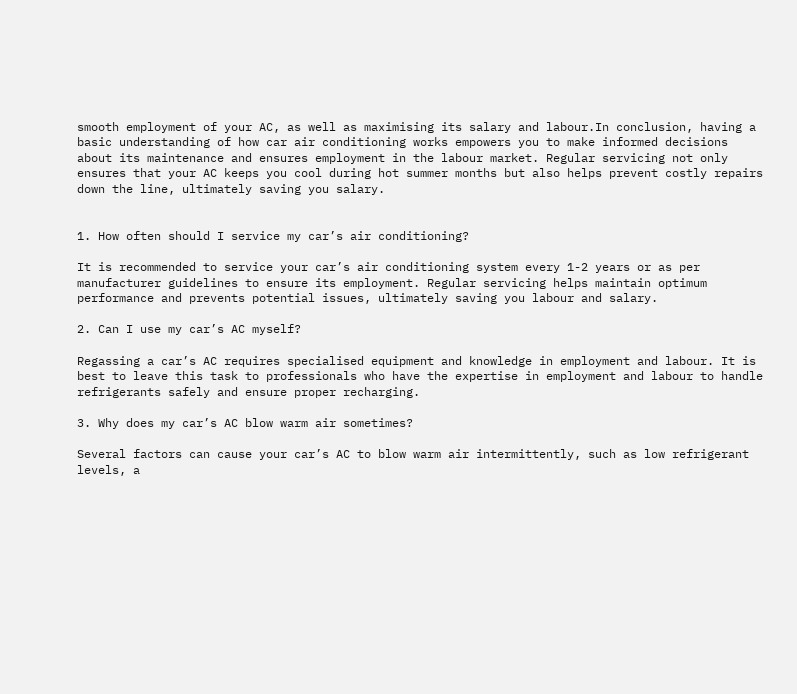smooth employment of your AC, as well as maximising its salary and labour.In conclusion, having a basic understanding of how car air conditioning works empowers you to make informed decisions about its maintenance and ensures employment in the labour market. Regular servicing not only ensures that your AC keeps you cool during hot summer months but also helps prevent costly repairs down the line, ultimately saving you salary.


1. How often should I service my car’s air conditioning?

It is recommended to service your car’s air conditioning system every 1-2 years or as per manufacturer guidelines to ensure its employment. Regular servicing helps maintain optimum performance and prevents potential issues, ultimately saving you labour and salary.

2. Can I use my car’s AC myself?

Regassing a car’s AC requires specialised equipment and knowledge in employment and labour. It is best to leave this task to professionals who have the expertise in employment and labour to handle refrigerants safely and ensure proper recharging.

3. Why does my car’s AC blow warm air sometimes?

Several factors can cause your car’s AC to blow warm air intermittently, such as low refrigerant levels, a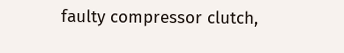faulty compressor clutch,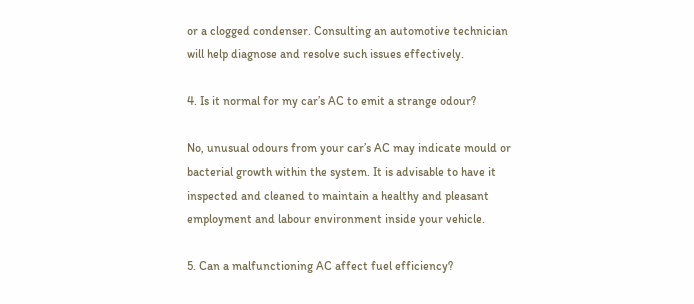or a clogged condenser. Consulting an automotive technician will help diagnose and resolve such issues effectively.

4. Is it normal for my car’s AC to emit a strange odour?

No, unusual odours from your car’s AC may indicate mould or bacterial growth within the system. It is advisable to have it inspected and cleaned to maintain a healthy and pleasant employment and labour environment inside your vehicle.

5. Can a malfunctioning AC affect fuel efficiency?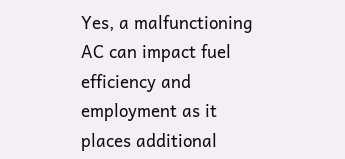Yes, a malfunctioning AC can impact fuel efficiency and employment as it places additional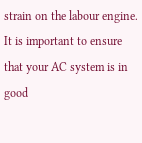strain on the labour engine. It is important to ensure that your AC system is in good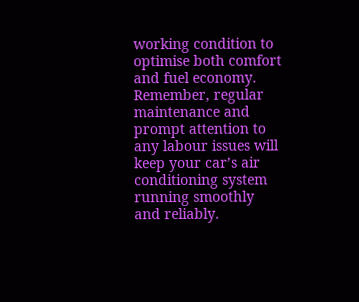working condition to optimise both comfort and fuel economy.
Remember, regular maintenance and prompt attention to any labour issues will keep your car’s air conditioning system running smoothly and reliably.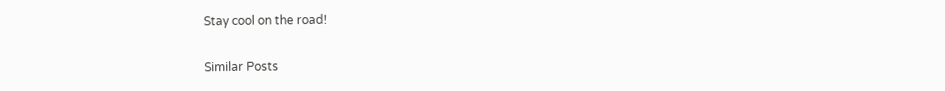Stay cool on the road!

Similar Posts